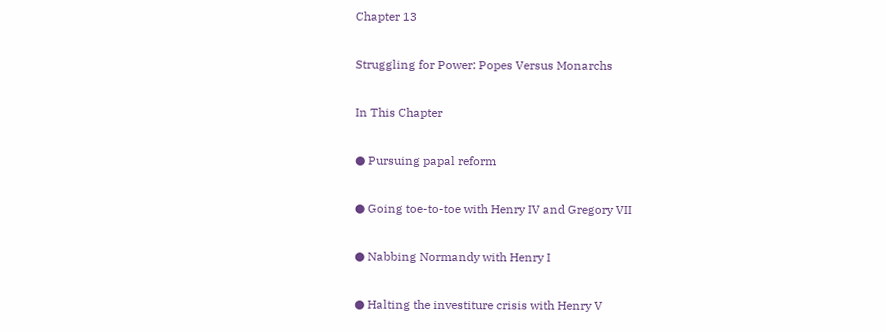Chapter 13

Struggling for Power: Popes Versus Monarchs

In This Chapter

● Pursuing papal reform

● Going toe-to-toe with Henry IV and Gregory VII

● Nabbing Normandy with Henry I

● Halting the investiture crisis with Henry V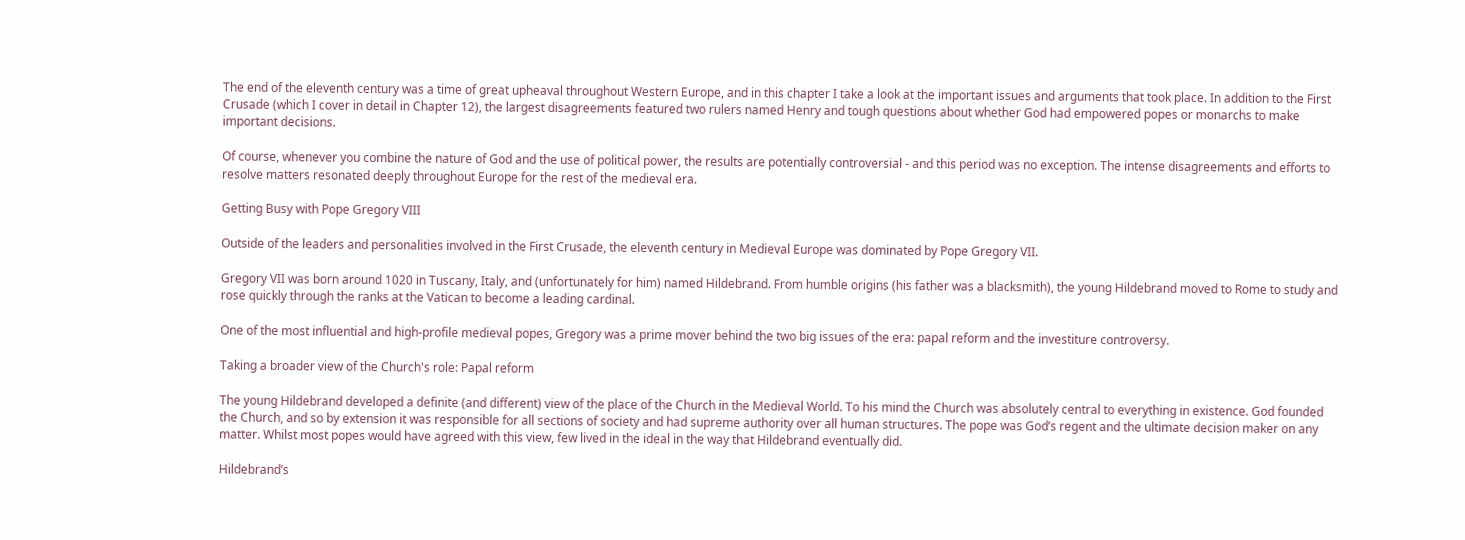The end of the eleventh century was a time of great upheaval throughout Western Europe, and in this chapter I take a look at the important issues and arguments that took place. In addition to the First Crusade (which I cover in detail in Chapter 12), the largest disagreements featured two rulers named Henry and tough questions about whether God had empowered popes or monarchs to make important decisions.

Of course, whenever you combine the nature of God and the use of political power, the results are potentially controversial - and this period was no exception. The intense disagreements and efforts to resolve matters resonated deeply throughout Europe for the rest of the medieval era.

Getting Busy with Pope Gregory VIII

Outside of the leaders and personalities involved in the First Crusade, the eleventh century in Medieval Europe was dominated by Pope Gregory VII.

Gregory VII was born around 1020 in Tuscany, Italy, and (unfortunately for him) named Hildebrand. From humble origins (his father was a blacksmith), the young Hildebrand moved to Rome to study and rose quickly through the ranks at the Vatican to become a leading cardinal.

One of the most influential and high-profile medieval popes, Gregory was a prime mover behind the two big issues of the era: papal reform and the investiture controversy.

Taking a broader view of the Church's role: Papal reform

The young Hildebrand developed a definite (and different) view of the place of the Church in the Medieval World. To his mind the Church was absolutely central to everything in existence. God founded the Church, and so by extension it was responsible for all sections of society and had supreme authority over all human structures. The pope was God’s regent and the ultimate decision maker on any matter. Whilst most popes would have agreed with this view, few lived in the ideal in the way that Hildebrand eventually did.

Hildebrand’s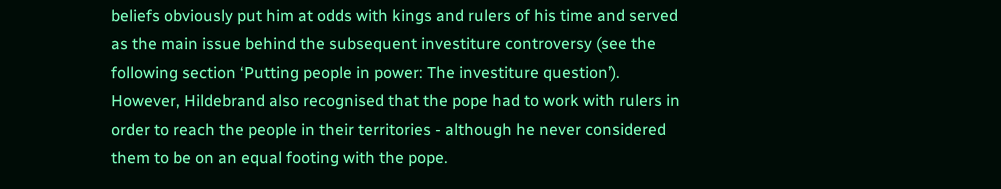beliefs obviously put him at odds with kings and rulers of his time and served as the main issue behind the subsequent investiture controversy (see the following section ‘Putting people in power: The investiture question’). However, Hildebrand also recognised that the pope had to work with rulers in order to reach the people in their territories - although he never considered them to be on an equal footing with the pope.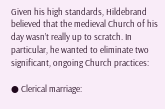Given his high standards, Hildebrand believed that the medieval Church of his day wasn’t really up to scratch. In particular, he wanted to eliminate two significant, ongoing Church practices:

● Clerical marriage: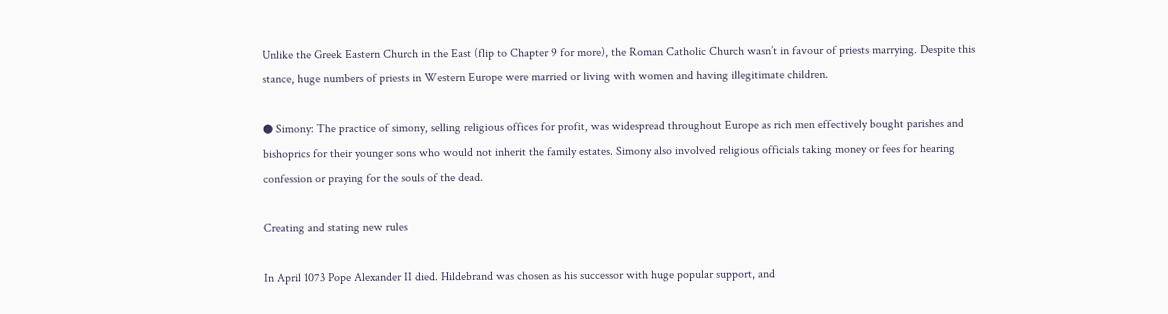Unlike the Greek Eastern Church in the East (flip to Chapter 9 for more), the Roman Catholic Church wasn’t in favour of priests marrying. Despite this stance, huge numbers of priests in Western Europe were married or living with women and having illegitimate children.

● Simony: The practice of simony, selling religious offices for profit, was widespread throughout Europe as rich men effectively bought parishes and bishoprics for their younger sons who would not inherit the family estates. Simony also involved religious officials taking money or fees for hearing confession or praying for the souls of the dead.

Creating and stating new rules

In April 1073 Pope Alexander II died. Hildebrand was chosen as his successor with huge popular support, and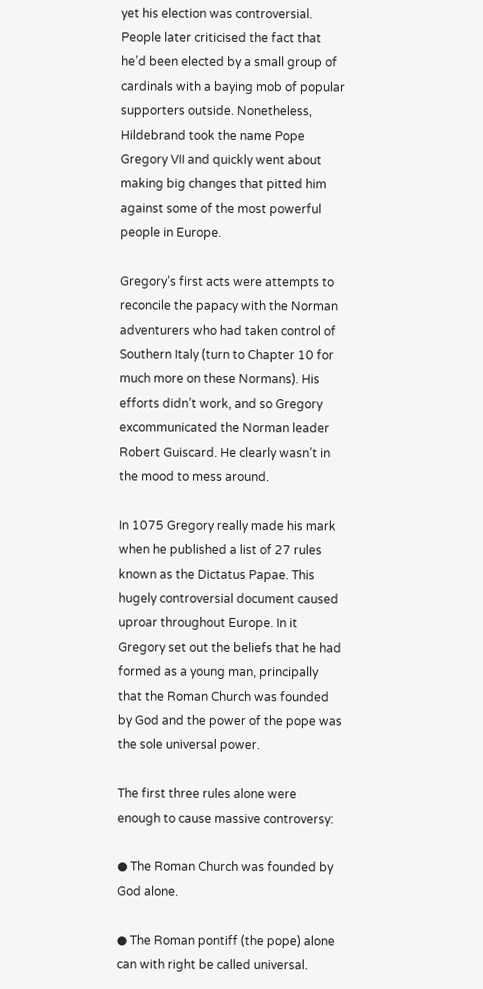yet his election was controversial. People later criticised the fact that he’d been elected by a small group of cardinals with a baying mob of popular supporters outside. Nonetheless, Hildebrand took the name Pope Gregory VII and quickly went about making big changes that pitted him against some of the most powerful people in Europe.

Gregory’s first acts were attempts to reconcile the papacy with the Norman adventurers who had taken control of Southern Italy (turn to Chapter 10 for much more on these Normans). His efforts didn’t work, and so Gregory excommunicated the Norman leader Robert Guiscard. He clearly wasn’t in the mood to mess around.

In 1075 Gregory really made his mark when he published a list of 27 rules known as the Dictatus Papae. This hugely controversial document caused uproar throughout Europe. In it Gregory set out the beliefs that he had formed as a young man, principally that the Roman Church was founded by God and the power of the pope was the sole universal power.

The first three rules alone were enough to cause massive controversy:

● The Roman Church was founded by God alone.

● The Roman pontiff (the pope) alone can with right be called universal.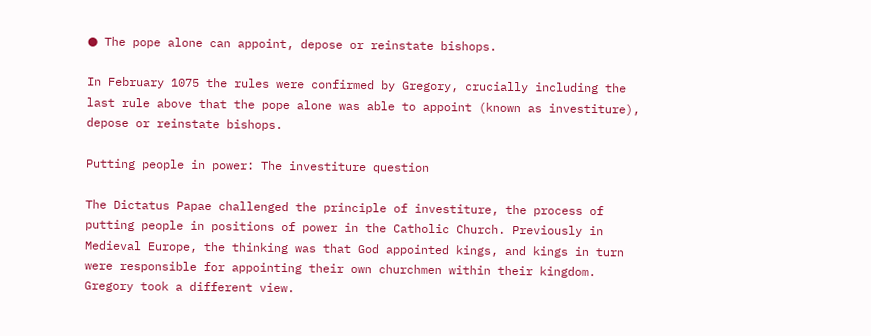● The pope alone can appoint, depose or reinstate bishops.

In February 1075 the rules were confirmed by Gregory, crucially including the last rule above that the pope alone was able to appoint (known as investiture), depose or reinstate bishops.

Putting people in power: The investiture question

The Dictatus Papae challenged the principle of investiture, the process of putting people in positions of power in the Catholic Church. Previously in Medieval Europe, the thinking was that God appointed kings, and kings in turn were responsible for appointing their own churchmen within their kingdom. Gregory took a different view.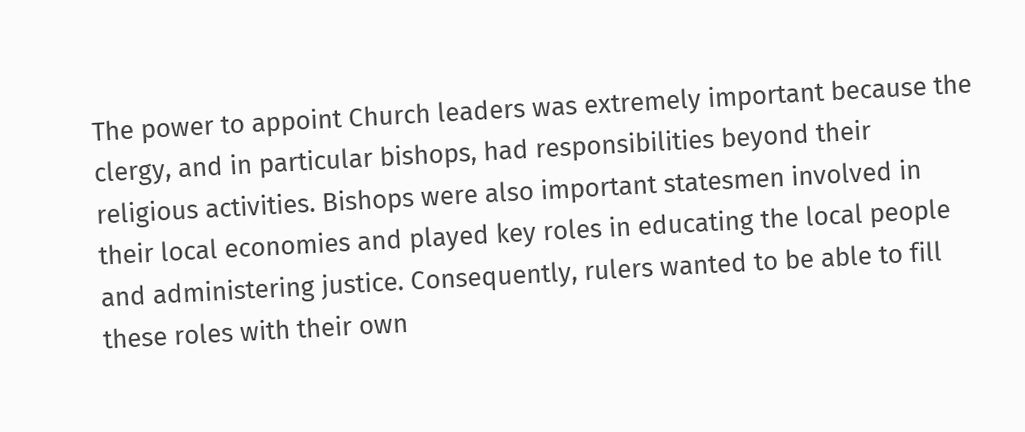The power to appoint Church leaders was extremely important because the clergy, and in particular bishops, had responsibilities beyond their religious activities. Bishops were also important statesmen involved in their local economies and played key roles in educating the local people and administering justice. Consequently, rulers wanted to be able to fill these roles with their own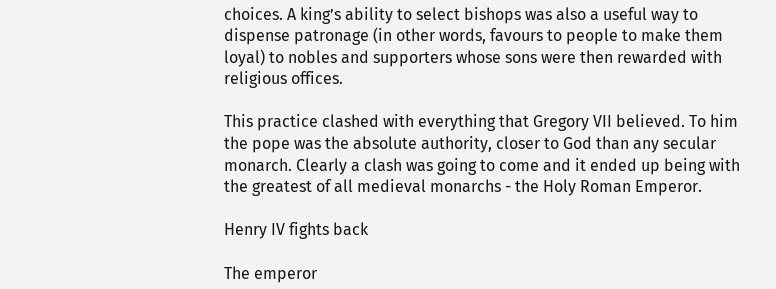choices. A king’s ability to select bishops was also a useful way to dispense patronage (in other words, favours to people to make them loyal) to nobles and supporters whose sons were then rewarded with religious offices.

This practice clashed with everything that Gregory VII believed. To him the pope was the absolute authority, closer to God than any secular monarch. Clearly a clash was going to come and it ended up being with the greatest of all medieval monarchs - the Holy Roman Emperor.

Henry IV fights back

The emperor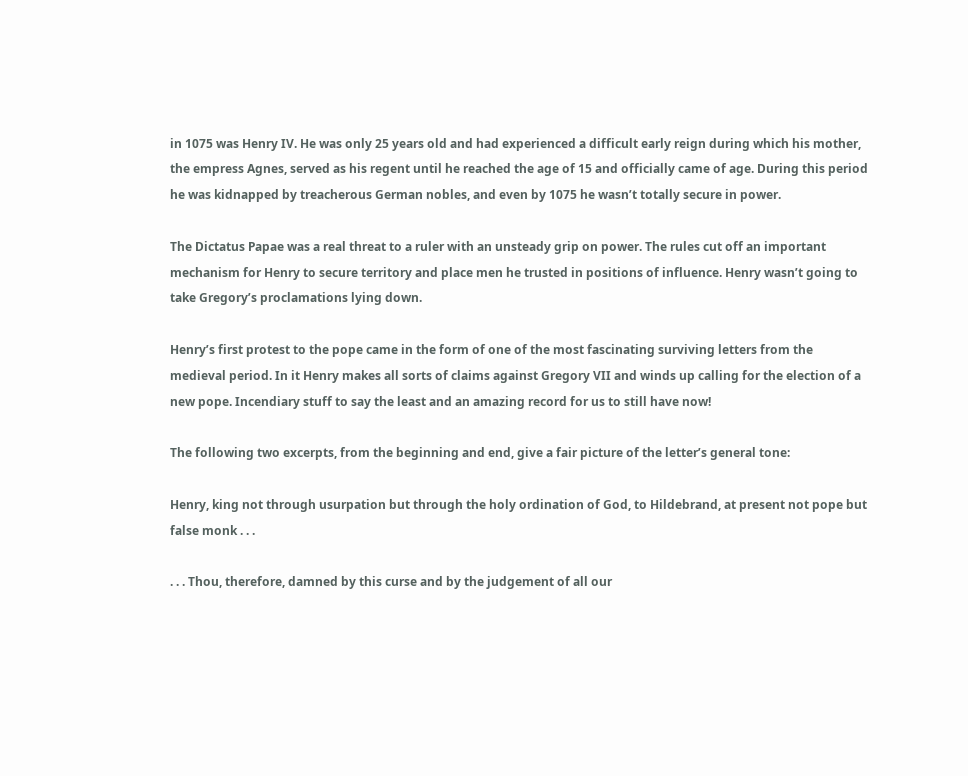in 1075 was Henry IV. He was only 25 years old and had experienced a difficult early reign during which his mother, the empress Agnes, served as his regent until he reached the age of 15 and officially came of age. During this period he was kidnapped by treacherous German nobles, and even by 1075 he wasn’t totally secure in power.

The Dictatus Papae was a real threat to a ruler with an unsteady grip on power. The rules cut off an important mechanism for Henry to secure territory and place men he trusted in positions of influence. Henry wasn’t going to take Gregory’s proclamations lying down.

Henry’s first protest to the pope came in the form of one of the most fascinating surviving letters from the medieval period. In it Henry makes all sorts of claims against Gregory VII and winds up calling for the election of a new pope. Incendiary stuff to say the least and an amazing record for us to still have now!

The following two excerpts, from the beginning and end, give a fair picture of the letter’s general tone:

Henry, king not through usurpation but through the holy ordination of God, to Hildebrand, at present not pope but false monk . . .

. . . Thou, therefore, damned by this curse and by the judgement of all our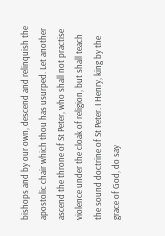bishops and by our own, descend and relinquish the apostolic chair which thou has usurped. Let another ascend the throne of St Peter, who shall not practise violence under the cloak of religion, but shall teach the sound doctrine of St Peter. I Henry, king by the grace of God, do say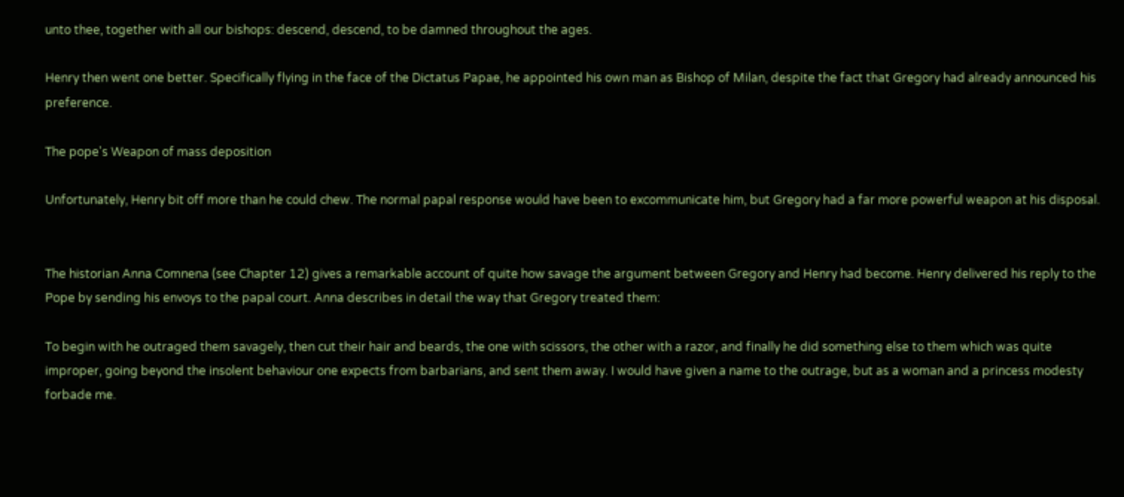unto thee, together with all our bishops: descend, descend, to be damned throughout the ages.

Henry then went one better. Specifically flying in the face of the Dictatus Papae, he appointed his own man as Bishop of Milan, despite the fact that Gregory had already announced his preference.

The pope's Weapon of mass deposition

Unfortunately, Henry bit off more than he could chew. The normal papal response would have been to excommunicate him, but Gregory had a far more powerful weapon at his disposal.


The historian Anna Comnena (see Chapter 12) gives a remarkable account of quite how savage the argument between Gregory and Henry had become. Henry delivered his reply to the Pope by sending his envoys to the papal court. Anna describes in detail the way that Gregory treated them:

To begin with he outraged them savagely, then cut their hair and beards, the one with scissors, the other with a razor, and finally he did something else to them which was quite improper, going beyond the insolent behaviour one expects from barbarians, and sent them away. I would have given a name to the outrage, but as a woman and a princess modesty forbade me.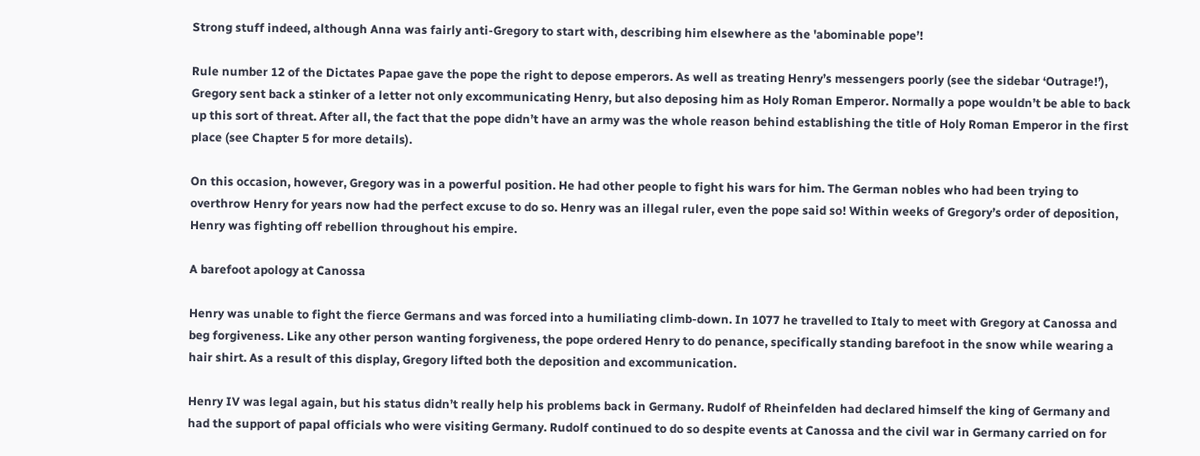Strong stuff indeed, although Anna was fairly anti-Gregory to start with, describing him elsewhere as the 'abominable pope’!

Rule number 12 of the Dictates Papae gave the pope the right to depose emperors. As well as treating Henry’s messengers poorly (see the sidebar ‘Outrage!’), Gregory sent back a stinker of a letter not only excommunicating Henry, but also deposing him as Holy Roman Emperor. Normally a pope wouldn’t be able to back up this sort of threat. After all, the fact that the pope didn’t have an army was the whole reason behind establishing the title of Holy Roman Emperor in the first place (see Chapter 5 for more details).

On this occasion, however, Gregory was in a powerful position. He had other people to fight his wars for him. The German nobles who had been trying to overthrow Henry for years now had the perfect excuse to do so. Henry was an illegal ruler, even the pope said so! Within weeks of Gregory’s order of deposition, Henry was fighting off rebellion throughout his empire.

A barefoot apology at Canossa

Henry was unable to fight the fierce Germans and was forced into a humiliating climb-down. In 1077 he travelled to Italy to meet with Gregory at Canossa and beg forgiveness. Like any other person wanting forgiveness, the pope ordered Henry to do penance, specifically standing barefoot in the snow while wearing a hair shirt. As a result of this display, Gregory lifted both the deposition and excommunication.

Henry IV was legal again, but his status didn’t really help his problems back in Germany. Rudolf of Rheinfelden had declared himself the king of Germany and had the support of papal officials who were visiting Germany. Rudolf continued to do so despite events at Canossa and the civil war in Germany carried on for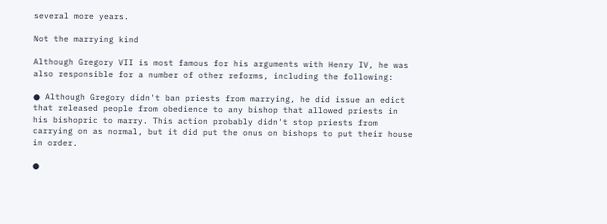several more years.

Not the marrying kind

Although Gregory VII is most famous for his arguments with Henry IV, he was also responsible for a number of other reforms, including the following:

● Although Gregory didn't ban priests from marrying, he did issue an edict that released people from obedience to any bishop that allowed priests in his bishopric to marry. This action probably didn't stop priests from carrying on as normal, but it did put the onus on bishops to put their house in order.

●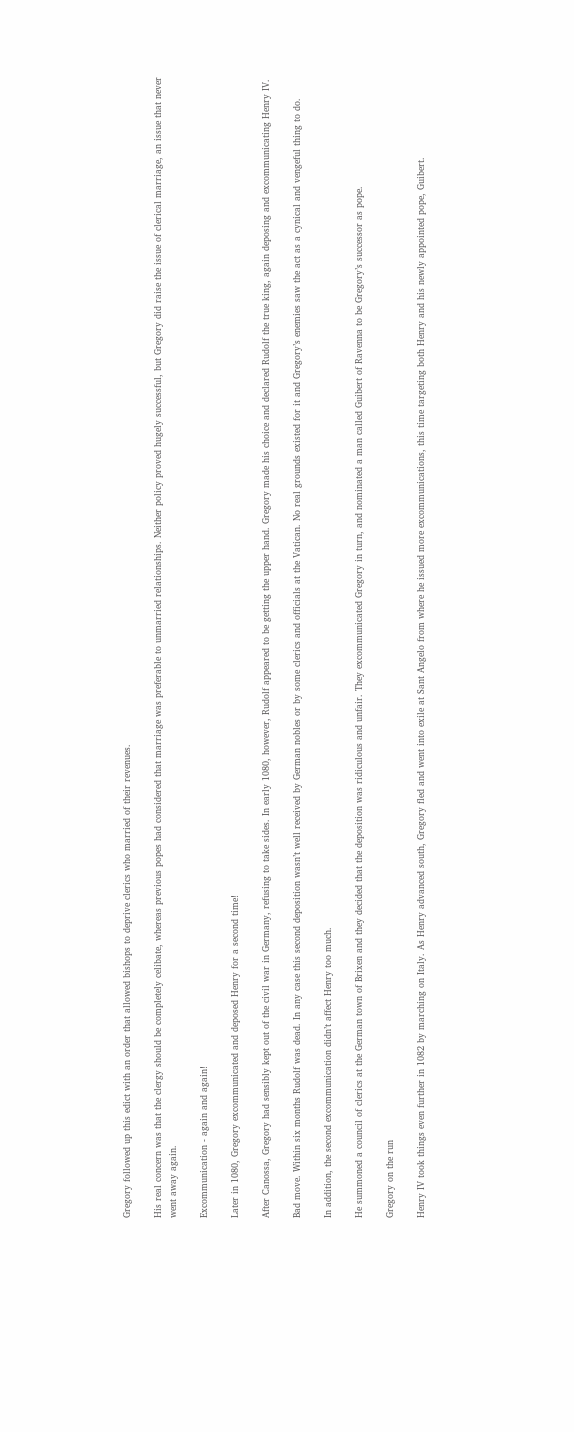Gregory followed up this edict with an order that allowed bishops to deprive clerics who married of their revenues.

His real concern was that the clergy should be completely celibate, whereas previous popes had considered that marriage was preferable to unmarried relationships. Neither policy proved hugely successful, but Gregory did raise the issue of clerical marriage, an issue that never went away again.

Excommunication - again and again!

Later in 1080, Gregory excommunicated and deposed Henry for a second time!

After Canossa, Gregory had sensibly kept out of the civil war in Germany, refusing to take sides. In early 1080, however, Rudolf appeared to be getting the upper hand. Gregory made his choice and declared Rudolf the true king, again deposing and excommunicating Henry IV.

Bad move. Within six months Rudolf was dead. In any case this second deposition wasn’t well received by German nobles or by some clerics and officials at the Vatican. No real grounds existed for it and Gregory’s enemies saw the act as a cynical and vengeful thing to do.

In addition, the second excommunication didn’t affect Henry too much.

He summoned a council of clerics at the German town of Brixen and they decided that the deposition was ridiculous and unfair. They excommunicated Gregory in turn, and nominated a man called Guibert of Ravenna to be Gregory’s successor as pope.

Gregory on the run

Henry IV took things even further in 1082 by marching on Italy. As Henry advanced south, Gregory fled and went into exile at Sant Angelo from where he issued more excommunications, this time targeting both Henry and his newly appointed pope, Guibert.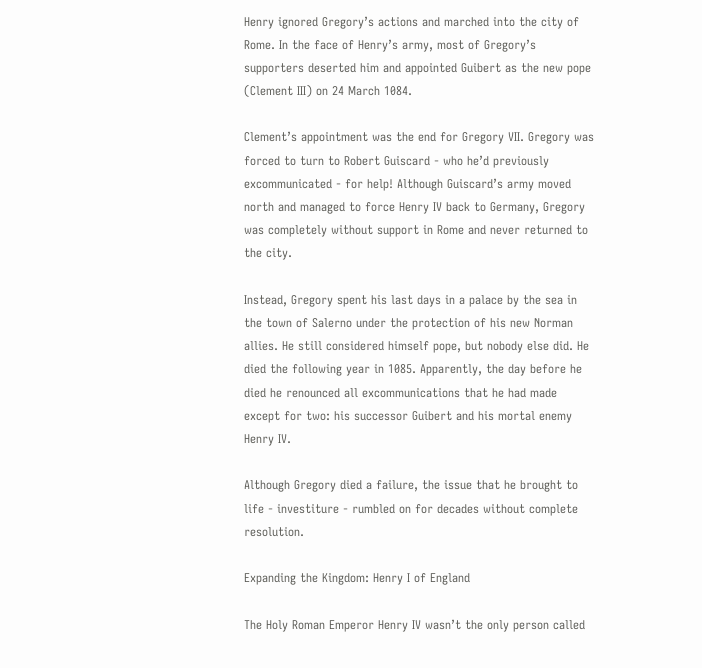Henry ignored Gregory’s actions and marched into the city of Rome. In the face of Henry’s army, most of Gregory’s supporters deserted him and appointed Guibert as the new pope (Clement III) on 24 March 1084.

Clement’s appointment was the end for Gregory VII. Gregory was forced to turn to Robert Guiscard - who he’d previously excommunicated - for help! Although Guiscard’s army moved north and managed to force Henry IV back to Germany, Gregory was completely without support in Rome and never returned to the city.

Instead, Gregory spent his last days in a palace by the sea in the town of Salerno under the protection of his new Norman allies. He still considered himself pope, but nobody else did. He died the following year in 1085. Apparently, the day before he died he renounced all excommunications that he had made except for two: his successor Guibert and his mortal enemy Henry IV.

Although Gregory died a failure, the issue that he brought to life - investiture - rumbled on for decades without complete resolution.

Expanding the Kingdom: Henry I of England

The Holy Roman Emperor Henry IV wasn’t the only person called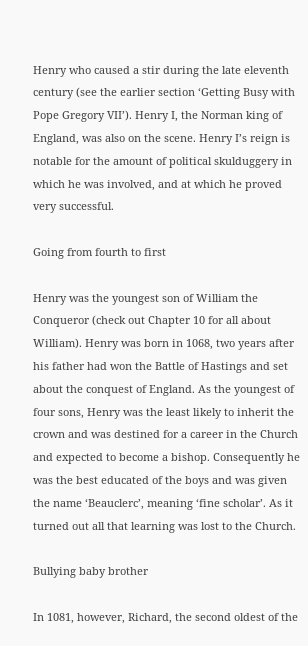Henry who caused a stir during the late eleventh century (see the earlier section ‘Getting Busy with Pope Gregory VII’). Henry I, the Norman king of England, was also on the scene. Henry I’s reign is notable for the amount of political skulduggery in which he was involved, and at which he proved very successful.

Going from fourth to first

Henry was the youngest son of William the Conqueror (check out Chapter 10 for all about William). Henry was born in 1068, two years after his father had won the Battle of Hastings and set about the conquest of England. As the youngest of four sons, Henry was the least likely to inherit the crown and was destined for a career in the Church and expected to become a bishop. Consequently he was the best educated of the boys and was given the name ‘Beauclerc’, meaning ‘fine scholar’. As it turned out all that learning was lost to the Church.

Bullying baby brother

In 1081, however, Richard, the second oldest of the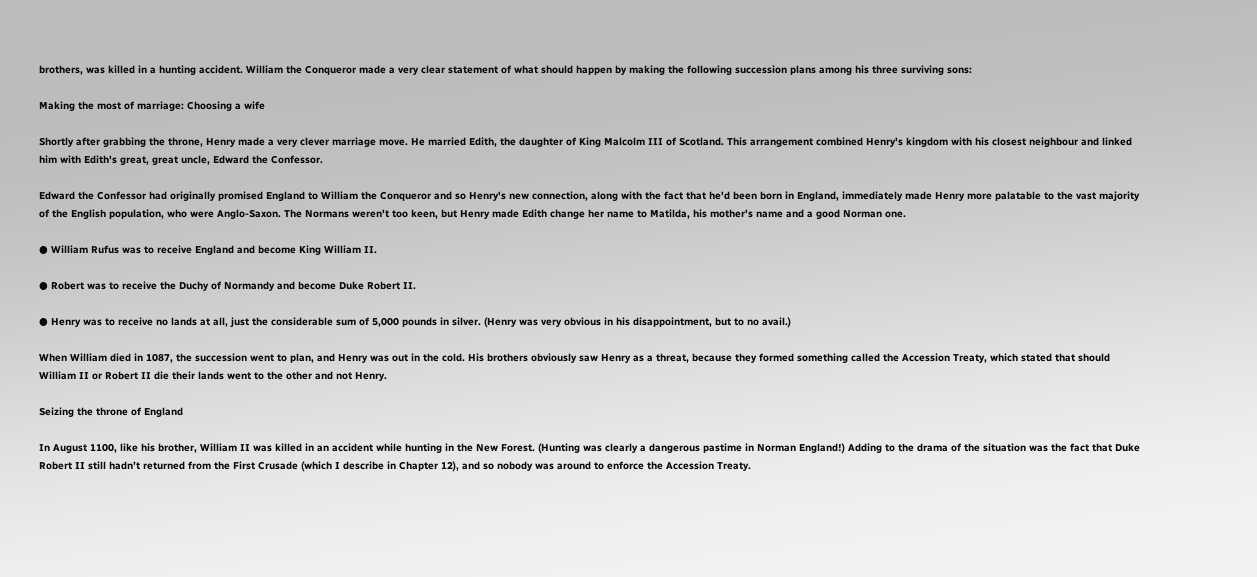brothers, was killed in a hunting accident. William the Conqueror made a very clear statement of what should happen by making the following succession plans among his three surviving sons:

Making the most of marriage: Choosing a wife

Shortly after grabbing the throne, Henry made a very clever marriage move. He married Edith, the daughter of King Malcolm III of Scotland. This arrangement combined Henry's kingdom with his closest neighbour and linked him with Edith's great, great uncle, Edward the Confessor.

Edward the Confessor had originally promised England to William the Conqueror and so Henry's new connection, along with the fact that he'd been born in England, immediately made Henry more palatable to the vast majority of the English population, who were Anglo-Saxon. The Normans weren't too keen, but Henry made Edith change her name to Matilda, his mother's name and a good Norman one.

● William Rufus was to receive England and become King William II.

● Robert was to receive the Duchy of Normandy and become Duke Robert II.

● Henry was to receive no lands at all, just the considerable sum of 5,000 pounds in silver. (Henry was very obvious in his disappointment, but to no avail.)

When William died in 1087, the succession went to plan, and Henry was out in the cold. His brothers obviously saw Henry as a threat, because they formed something called the Accession Treaty, which stated that should William II or Robert II die their lands went to the other and not Henry.

Seizing the throne of England

In August 1100, like his brother, William II was killed in an accident while hunting in the New Forest. (Hunting was clearly a dangerous pastime in Norman England!) Adding to the drama of the situation was the fact that Duke Robert II still hadn’t returned from the First Crusade (which I describe in Chapter 12), and so nobody was around to enforce the Accession Treaty.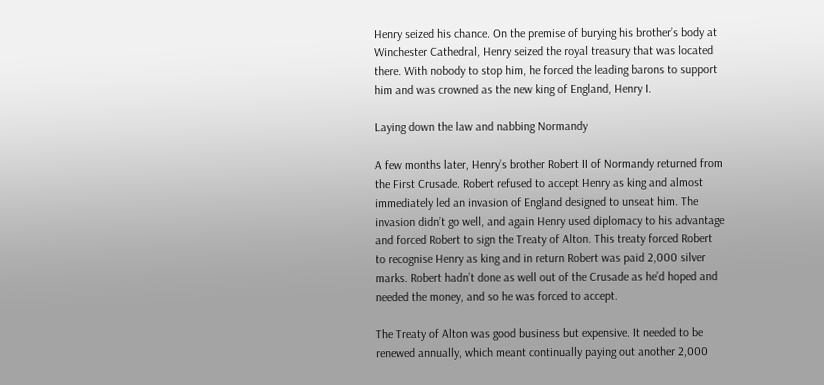Henry seized his chance. On the premise of burying his brother’s body at Winchester Cathedral, Henry seized the royal treasury that was located there. With nobody to stop him, he forced the leading barons to support him and was crowned as the new king of England, Henry I.

Laying down the law and nabbing Normandy

A few months later, Henry’s brother Robert II of Normandy returned from the First Crusade. Robert refused to accept Henry as king and almost immediately led an invasion of England designed to unseat him. The invasion didn’t go well, and again Henry used diplomacy to his advantage and forced Robert to sign the Treaty of Alton. This treaty forced Robert to recognise Henry as king and in return Robert was paid 2,000 silver marks. Robert hadn’t done as well out of the Crusade as he’d hoped and needed the money, and so he was forced to accept.

The Treaty of Alton was good business but expensive. It needed to be renewed annually, which meant continually paying out another 2,000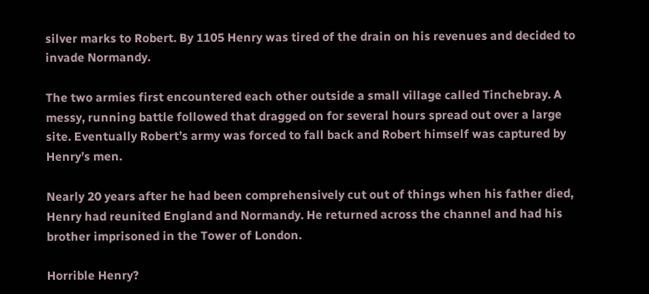silver marks to Robert. By 1105 Henry was tired of the drain on his revenues and decided to invade Normandy.

The two armies first encountered each other outside a small village called Tinchebray. A messy, running battle followed that dragged on for several hours spread out over a large site. Eventually Robert’s army was forced to fall back and Robert himself was captured by Henry’s men.

Nearly 20 years after he had been comprehensively cut out of things when his father died, Henry had reunited England and Normandy. He returned across the channel and had his brother imprisoned in the Tower of London.

Horrible Henry?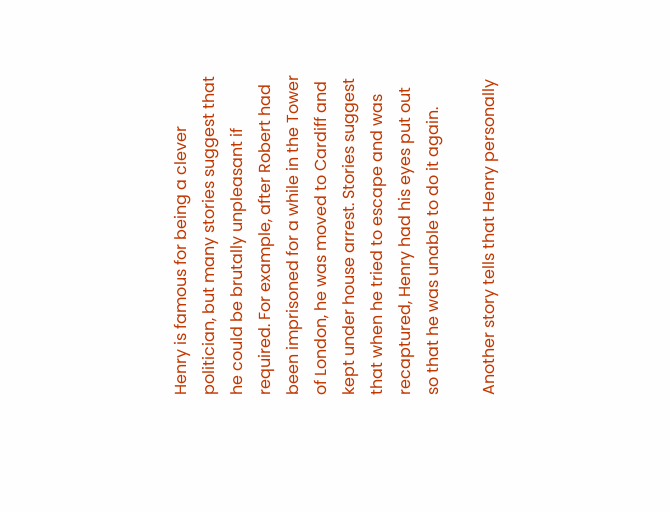Henry is famous for being a clever politician, but many stories suggest that he could be brutally unpleasant if required. For example, after Robert had been imprisoned for a while in the Tower of London, he was moved to Cardiff and kept under house arrest. Stories suggest that when he tried to escape and was recaptured, Henry had his eyes put out so that he was unable to do it again.

Another story tells that Henry personally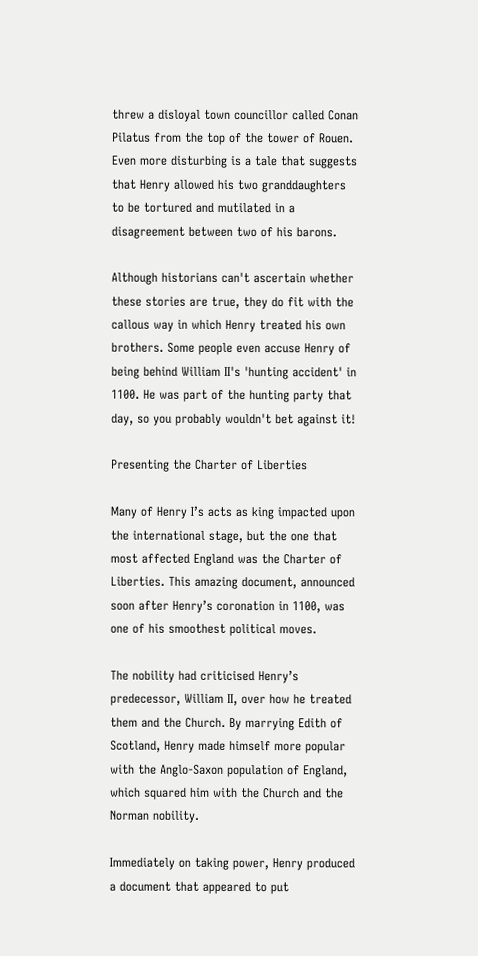threw a disloyal town councillor called Conan Pilatus from the top of the tower of Rouen. Even more disturbing is a tale that suggests that Henry allowed his two granddaughters to be tortured and mutilated in a disagreement between two of his barons.

Although historians can't ascertain whether these stories are true, they do fit with the callous way in which Henry treated his own brothers. Some people even accuse Henry of being behind William II's 'hunting accident' in 1100. He was part of the hunting party that day, so you probably wouldn't bet against it!

Presenting the Charter of Liberties

Many of Henry I’s acts as king impacted upon the international stage, but the one that most affected England was the Charter of Liberties. This amazing document, announced soon after Henry’s coronation in 1100, was one of his smoothest political moves.

The nobility had criticised Henry’s predecessor, William II, over how he treated them and the Church. By marrying Edith of Scotland, Henry made himself more popular with the Anglo-Saxon population of England, which squared him with the Church and the Norman nobility.

Immediately on taking power, Henry produced a document that appeared to put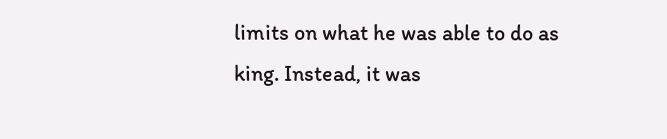limits on what he was able to do as king. Instead, it was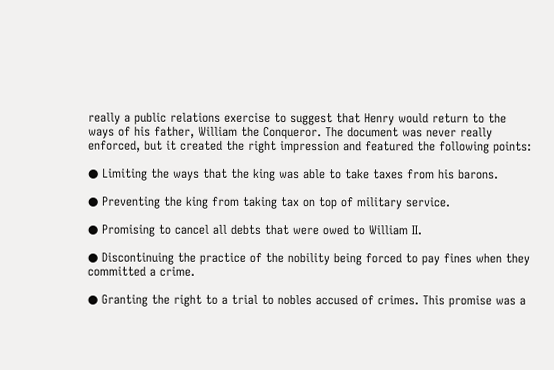really a public relations exercise to suggest that Henry would return to the ways of his father, William the Conqueror. The document was never really enforced, but it created the right impression and featured the following points:

● Limiting the ways that the king was able to take taxes from his barons.

● Preventing the king from taking tax on top of military service.

● Promising to cancel all debts that were owed to William II.

● Discontinuing the practice of the nobility being forced to pay fines when they committed a crime.

● Granting the right to a trial to nobles accused of crimes. This promise was a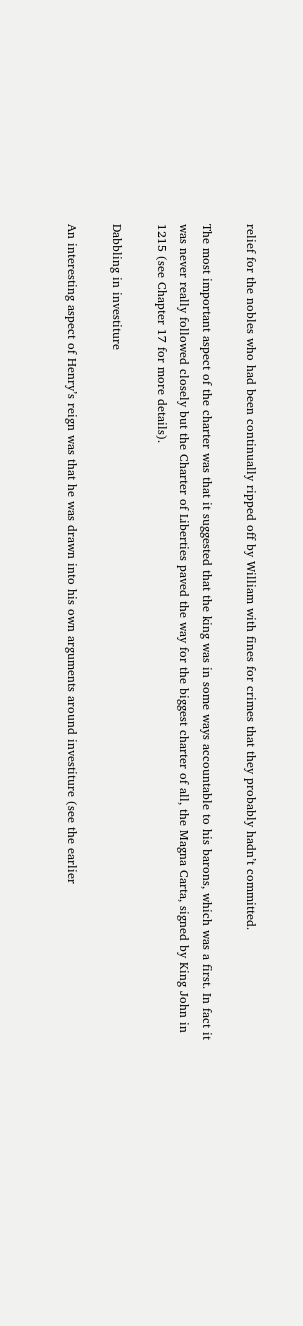relief for the nobles who had been continually ripped off by William with fines for crimes that they probably hadn’t committed.

The most important aspect of the charter was that it suggested that the king was in some ways accountable to his barons, which was a first. In fact it was never really followed closely but the Charter of Liberties paved the way for the biggest charter of all, the Magna Carta, signed by King John in 1215 (see Chapter 17 for more details).

Dabbling in investiture

An interesting aspect of Henry’s reign was that he was drawn into his own arguments around investiture (see the earlier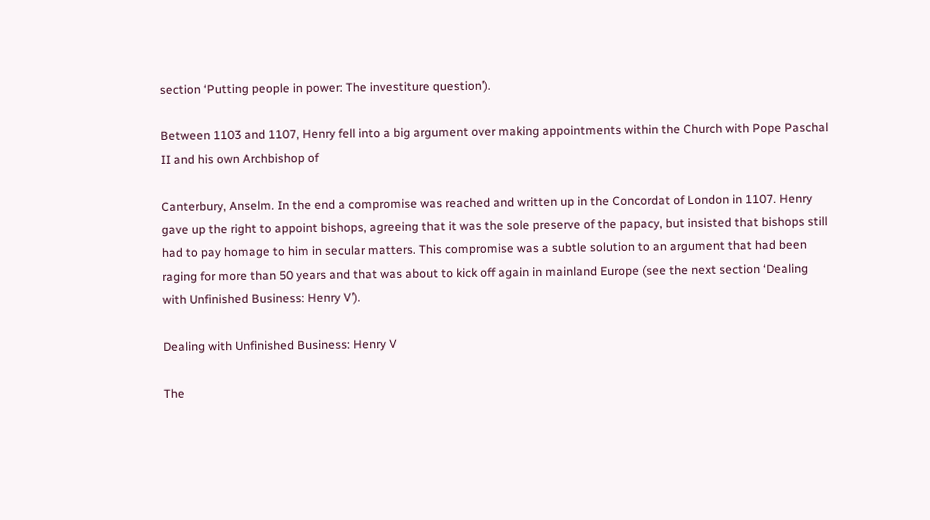section ‘Putting people in power: The investiture question’).

Between 1103 and 1107, Henry fell into a big argument over making appointments within the Church with Pope Paschal II and his own Archbishop of

Canterbury, Anselm. In the end a compromise was reached and written up in the Concordat of London in 1107. Henry gave up the right to appoint bishops, agreeing that it was the sole preserve of the papacy, but insisted that bishops still had to pay homage to him in secular matters. This compromise was a subtle solution to an argument that had been raging for more than 50 years and that was about to kick off again in mainland Europe (see the next section ‘Dealing with Unfinished Business: Henry V’).

Dealing with Unfinished Business: Henry V

The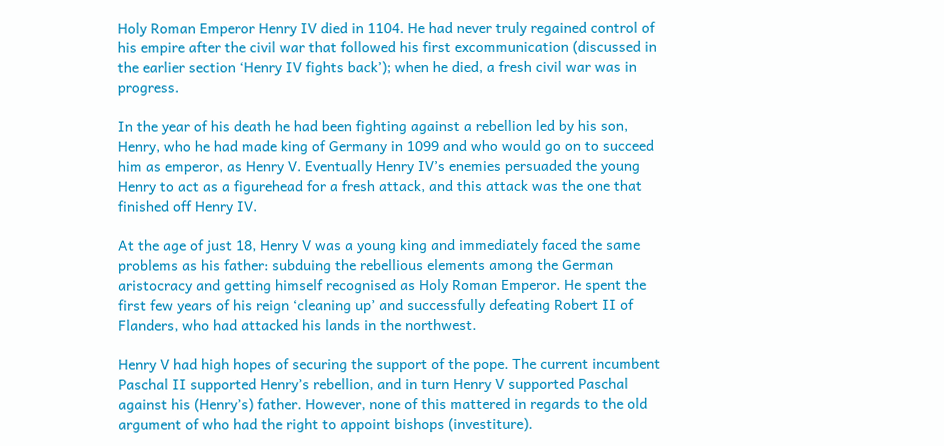Holy Roman Emperor Henry IV died in 1104. He had never truly regained control of his empire after the civil war that followed his first excommunication (discussed in the earlier section ‘Henry IV fights back’); when he died, a fresh civil war was in progress.

In the year of his death he had been fighting against a rebellion led by his son, Henry, who he had made king of Germany in 1099 and who would go on to succeed him as emperor, as Henry V. Eventually Henry IV’s enemies persuaded the young Henry to act as a figurehead for a fresh attack, and this attack was the one that finished off Henry IV.

At the age of just 18, Henry V was a young king and immediately faced the same problems as his father: subduing the rebellious elements among the German aristocracy and getting himself recognised as Holy Roman Emperor. He spent the first few years of his reign ‘cleaning up’ and successfully defeating Robert II of Flanders, who had attacked his lands in the northwest.

Henry V had high hopes of securing the support of the pope. The current incumbent Paschal II supported Henry’s rebellion, and in turn Henry V supported Paschal against his (Henry’s) father. However, none of this mattered in regards to the old argument of who had the right to appoint bishops (investiture).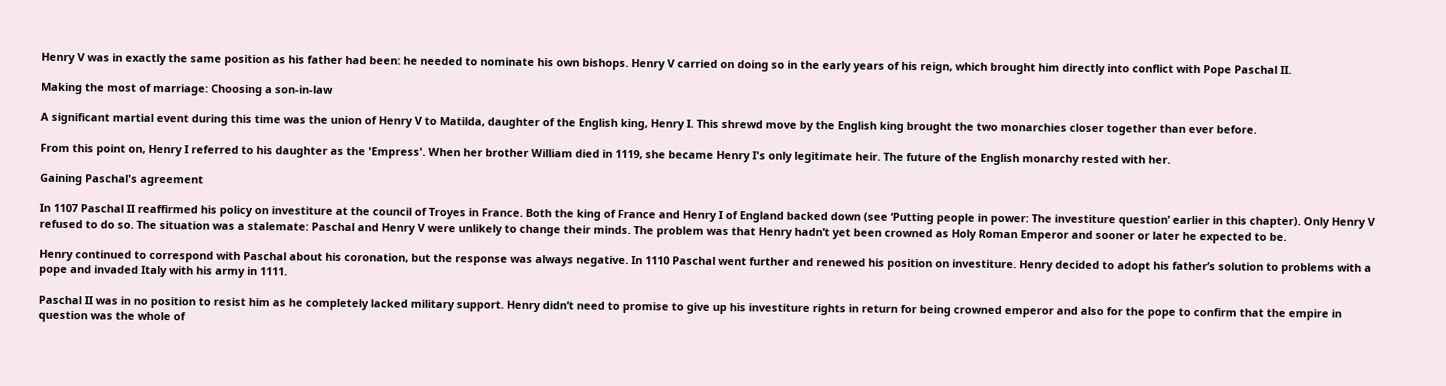Henry V was in exactly the same position as his father had been: he needed to nominate his own bishops. Henry V carried on doing so in the early years of his reign, which brought him directly into conflict with Pope Paschal II.

Making the most of marriage: Choosing a son-in-law

A significant martial event during this time was the union of Henry V to Matilda, daughter of the English king, Henry I. This shrewd move by the English king brought the two monarchies closer together than ever before.

From this point on, Henry I referred to his daughter as the 'Empress'. When her brother William died in 1119, she became Henry I's only legitimate heir. The future of the English monarchy rested with her.

Gaining Paschal's agreement

In 1107 Paschal II reaffirmed his policy on investiture at the council of Troyes in France. Both the king of France and Henry I of England backed down (see ‘Putting people in power: The investiture question’ earlier in this chapter). Only Henry V refused to do so. The situation was a stalemate: Paschal and Henry V were unlikely to change their minds. The problem was that Henry hadn’t yet been crowned as Holy Roman Emperor and sooner or later he expected to be.

Henry continued to correspond with Paschal about his coronation, but the response was always negative. In 1110 Paschal went further and renewed his position on investiture. Henry decided to adopt his father’s solution to problems with a pope and invaded Italy with his army in 1111.

Paschal II was in no position to resist him as he completely lacked military support. Henry didn’t need to promise to give up his investiture rights in return for being crowned emperor and also for the pope to confirm that the empire in question was the whole of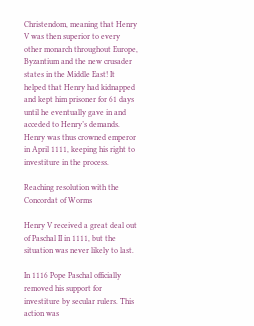Christendom, meaning that Henry V was then superior to every other monarch throughout Europe, Byzantium and the new crusader states in the Middle East! It helped that Henry had kidnapped and kept him prisoner for 61 days until he eventually gave in and acceded to Henry’s demands. Henry was thus crowned emperor in April 1111, keeping his right to investiture in the process.

Reaching resolution with the Concordat of Worms

Henry V received a great deal out of Paschal II in 1111, but the situation was never likely to last.

In 1116 Pope Paschal officially removed his support for investiture by secular rulers. This action was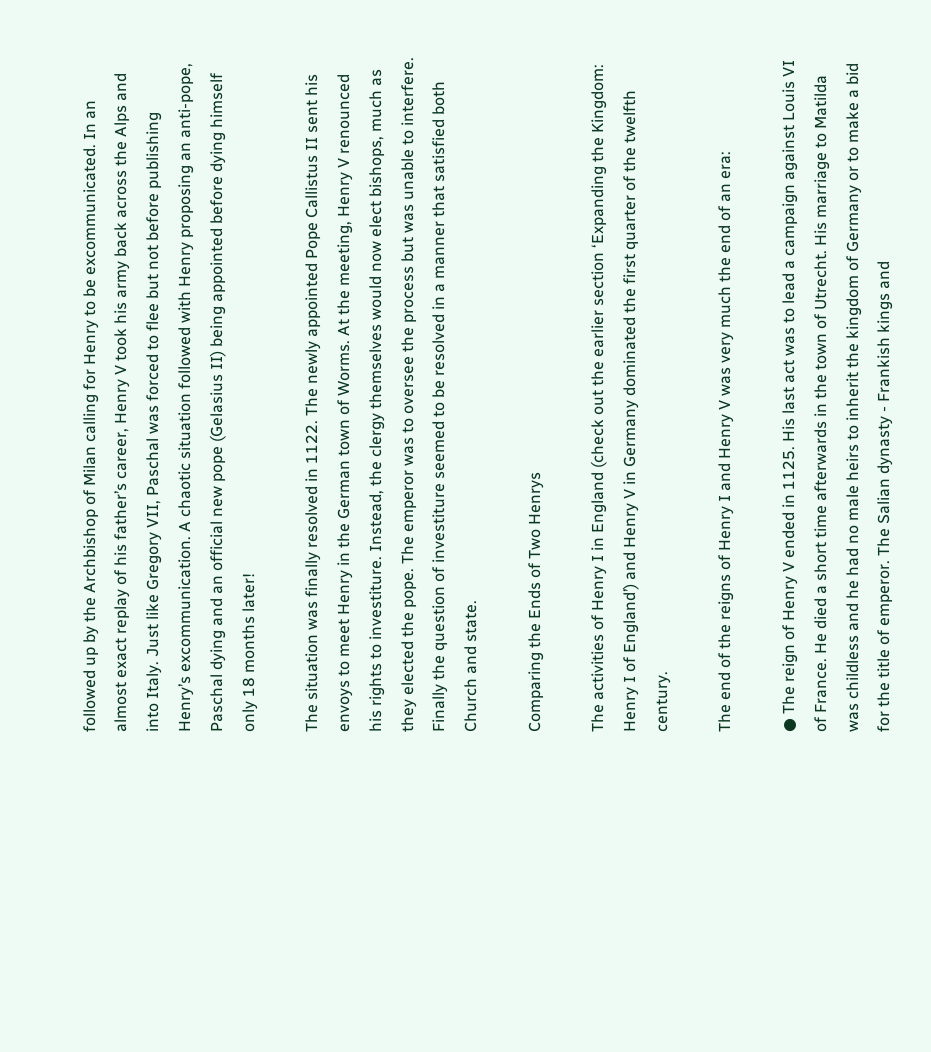followed up by the Archbishop of Milan calling for Henry to be excommunicated. In an almost exact replay of his father’s career, Henry V took his army back across the Alps and into Italy. Just like Gregory VII, Paschal was forced to flee but not before publishing Henry’s excommunication. A chaotic situation followed with Henry proposing an anti-pope, Paschal dying and an official new pope (Gelasius II) being appointed before dying himself only 18 months later!

The situation was finally resolved in 1122. The newly appointed Pope Callistus II sent his envoys to meet Henry in the German town of Worms. At the meeting, Henry V renounced his rights to investiture. Instead, the clergy themselves would now elect bishops, much as they elected the pope. The emperor was to oversee the process but was unable to interfere. Finally the question of investiture seemed to be resolved in a manner that satisfied both Church and state.

Comparing the Ends of Two Henrys

The activities of Henry I in England (check out the earlier section ‘Expanding the Kingdom: Henry I of England’) and Henry V in Germany dominated the first quarter of the twelfth century.

The end of the reigns of Henry I and Henry V was very much the end of an era:

● The reign of Henry V ended in 1125. His last act was to lead a campaign against Louis VI of France. He died a short time afterwards in the town of Utrecht. His marriage to Matilda was childless and he had no male heirs to inherit the kingdom of Germany or to make a bid for the title of emperor. The Salian dynasty - Frankish kings and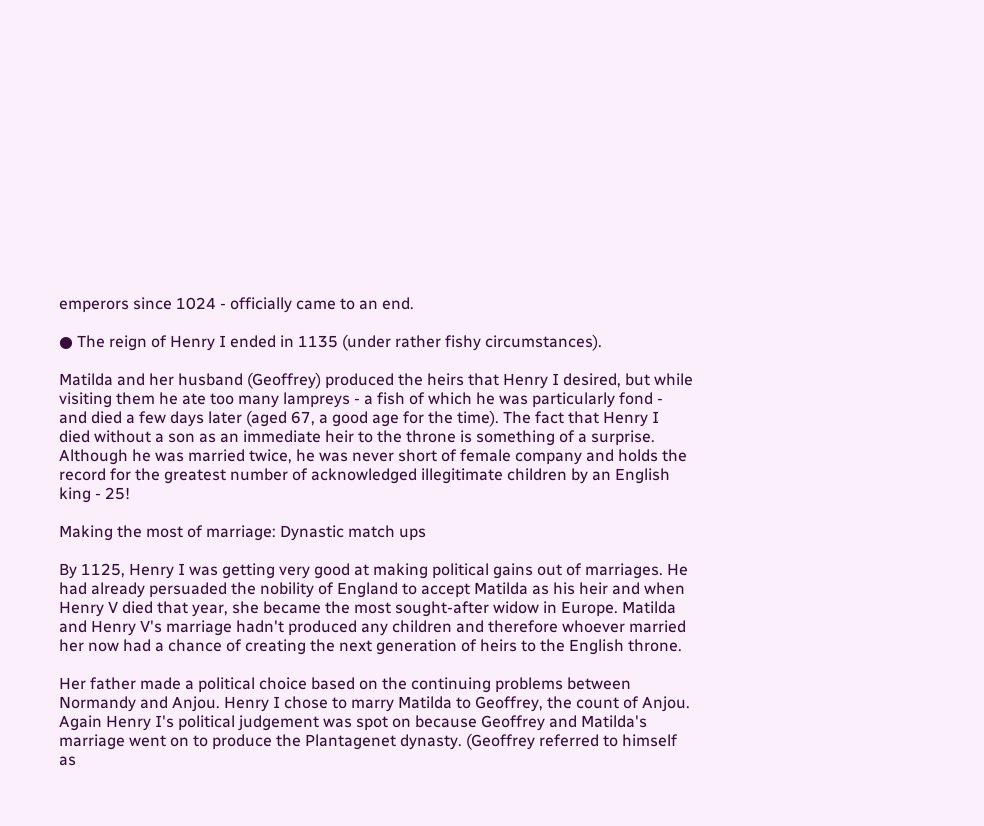emperors since 1024 - officially came to an end.

● The reign of Henry I ended in 1135 (under rather fishy circumstances).

Matilda and her husband (Geoffrey) produced the heirs that Henry I desired, but while visiting them he ate too many lampreys - a fish of which he was particularly fond - and died a few days later (aged 67, a good age for the time). The fact that Henry I died without a son as an immediate heir to the throne is something of a surprise. Although he was married twice, he was never short of female company and holds the record for the greatest number of acknowledged illegitimate children by an English king - 25!

Making the most of marriage: Dynastic match ups

By 1125, Henry I was getting very good at making political gains out of marriages. He had already persuaded the nobility of England to accept Matilda as his heir and when Henry V died that year, she became the most sought-after widow in Europe. Matilda and Henry V's marriage hadn't produced any children and therefore whoever married her now had a chance of creating the next generation of heirs to the English throne.

Her father made a political choice based on the continuing problems between Normandy and Anjou. Henry I chose to marry Matilda to Geoffrey, the count of Anjou. Again Henry I's political judgement was spot on because Geoffrey and Matilda's marriage went on to produce the Plantagenet dynasty. (Geoffrey referred to himself as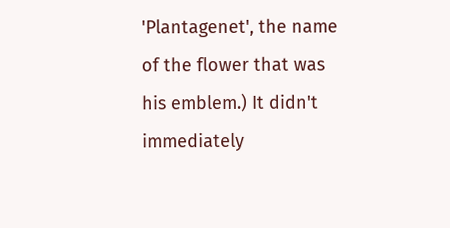'Plantagenet', the name of the flower that was his emblem.) It didn't immediately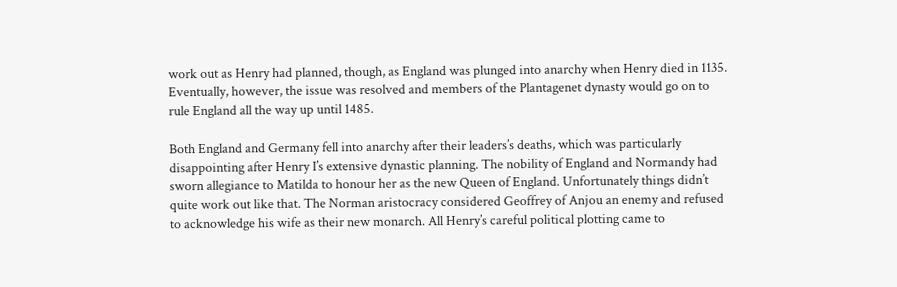work out as Henry had planned, though, as England was plunged into anarchy when Henry died in 1135. Eventually, however, the issue was resolved and members of the Plantagenet dynasty would go on to rule England all the way up until 1485.

Both England and Germany fell into anarchy after their leaders’s deaths, which was particularly disappointing after Henry I’s extensive dynastic planning. The nobility of England and Normandy had sworn allegiance to Matilda to honour her as the new Queen of England. Unfortunately things didn’t quite work out like that. The Norman aristocracy considered Geoffrey of Anjou an enemy and refused to acknowledge his wife as their new monarch. All Henry’s careful political plotting came to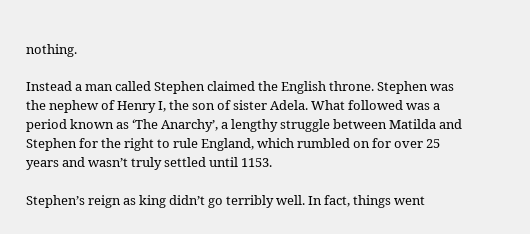nothing.

Instead a man called Stephen claimed the English throne. Stephen was the nephew of Henry I, the son of sister Adela. What followed was a period known as ‘The Anarchy’, a lengthy struggle between Matilda and Stephen for the right to rule England, which rumbled on for over 25 years and wasn’t truly settled until 1153.

Stephen’s reign as king didn’t go terribly well. In fact, things went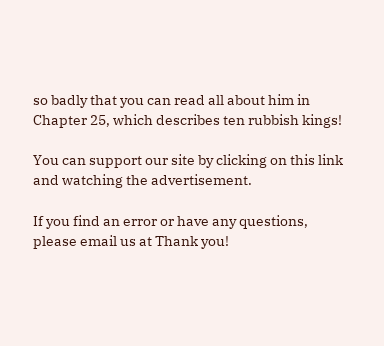so badly that you can read all about him in Chapter 25, which describes ten rubbish kings!

You can support our site by clicking on this link and watching the advertisement.

If you find an error or have any questions, please email us at Thank you!